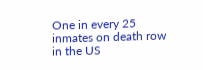One in every 25 inmates on death row in the US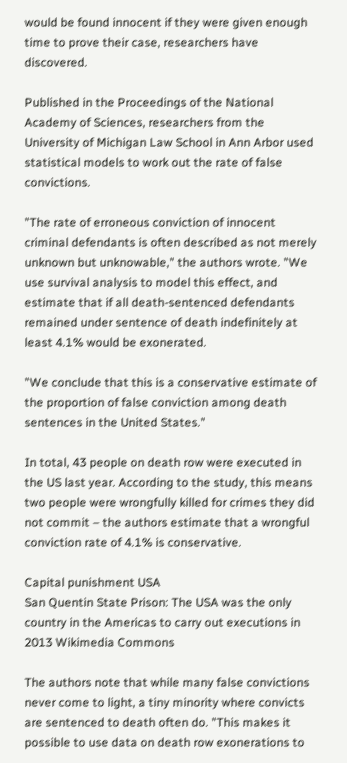would be found innocent if they were given enough time to prove their case, researchers have discovered.

Published in the Proceedings of the National Academy of Sciences, researchers from the University of Michigan Law School in Ann Arbor used statistical models to work out the rate of false convictions.

"The rate of erroneous conviction of innocent criminal defendants is often described as not merely unknown but unknowable," the authors wrote. "We use survival analysis to model this effect, and estimate that if all death-sentenced defendants remained under sentence of death indefinitely at least 4.1% would be exonerated.

"We conclude that this is a conservative estimate of the proportion of false conviction among death sentences in the United States."

In total, 43 people on death row were executed in the US last year. According to the study, this means two people were wrongfully killed for crimes they did not commit – the authors estimate that a wrongful conviction rate of 4.1% is conservative.

Capital punishment USA
San Quentin State Prison: The USA was the only country in the Americas to carry out executions in 2013 Wikimedia Commons

The authors note that while many false convictions never come to light, a tiny minority where convicts are sentenced to death often do. "This makes it possible to use data on death row exonerations to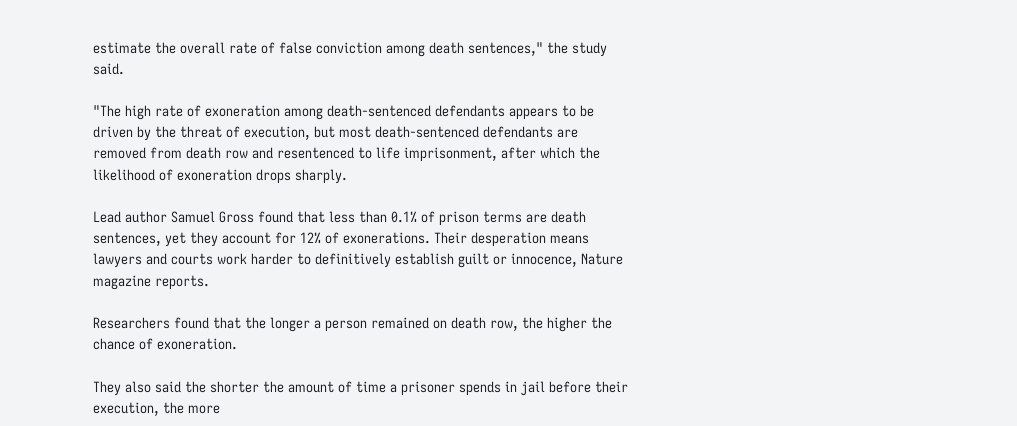estimate the overall rate of false conviction among death sentences," the study said.

"The high rate of exoneration among death-sentenced defendants appears to be driven by the threat of execution, but most death-sentenced defendants are removed from death row and resentenced to life imprisonment, after which the likelihood of exoneration drops sharply.

Lead author Samuel Gross found that less than 0.1% of prison terms are death sentences, yet they account for 12% of exonerations. Their desperation means lawyers and courts work harder to definitively establish guilt or innocence, Nature magazine reports.

Researchers found that the longer a person remained on death row, the higher the chance of exoneration.

They also said the shorter the amount of time a prisoner spends in jail before their execution, the more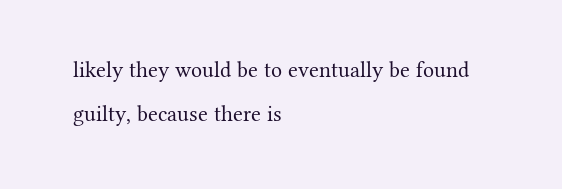likely they would be to eventually be found guilty, because there is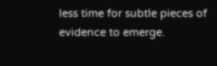less time for subtle pieces of evidence to emerge.